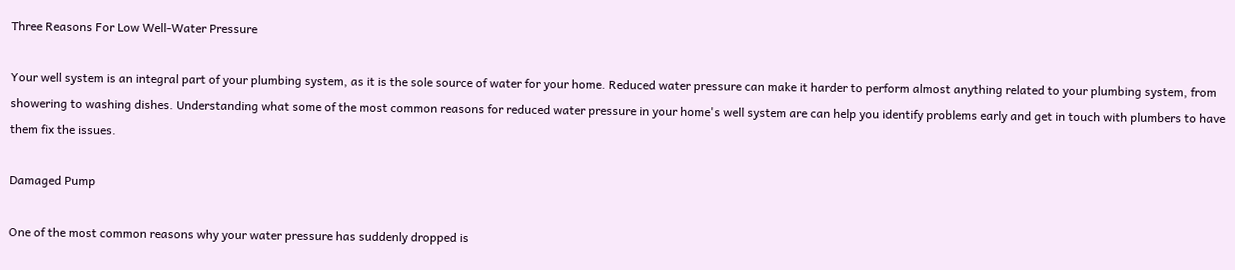Three Reasons For Low Well-Water Pressure

Your well system is an integral part of your plumbing system, as it is the sole source of water for your home. Reduced water pressure can make it harder to perform almost anything related to your plumbing system, from showering to washing dishes. Understanding what some of the most common reasons for reduced water pressure in your home's well system are can help you identify problems early and get in touch with plumbers to have them fix the issues.

Damaged Pump

One of the most common reasons why your water pressure has suddenly dropped is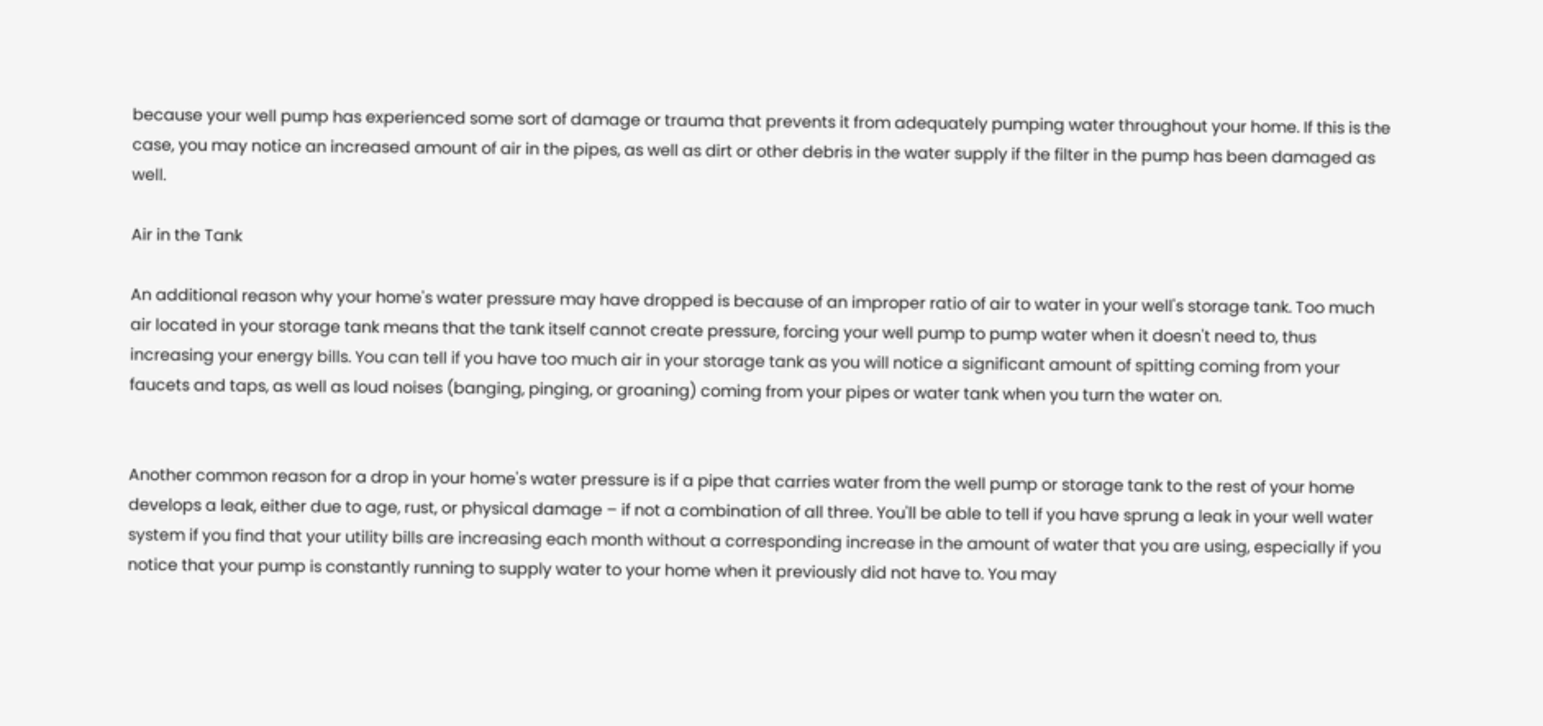because your well pump has experienced some sort of damage or trauma that prevents it from adequately pumping water throughout your home. If this is the case, you may notice an increased amount of air in the pipes, as well as dirt or other debris in the water supply if the filter in the pump has been damaged as well.

Air in the Tank

An additional reason why your home's water pressure may have dropped is because of an improper ratio of air to water in your well's storage tank. Too much air located in your storage tank means that the tank itself cannot create pressure, forcing your well pump to pump water when it doesn't need to, thus increasing your energy bills. You can tell if you have too much air in your storage tank as you will notice a significant amount of spitting coming from your faucets and taps, as well as loud noises (banging, pinging, or groaning) coming from your pipes or water tank when you turn the water on.


Another common reason for a drop in your home's water pressure is if a pipe that carries water from the well pump or storage tank to the rest of your home develops a leak, either due to age, rust, or physical damage – if not a combination of all three. You'll be able to tell if you have sprung a leak in your well water system if you find that your utility bills are increasing each month without a corresponding increase in the amount of water that you are using, especially if you notice that your pump is constantly running to supply water to your home when it previously did not have to. You may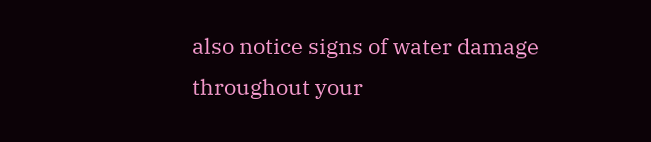also notice signs of water damage throughout your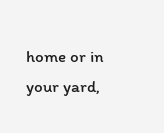home or in your yard,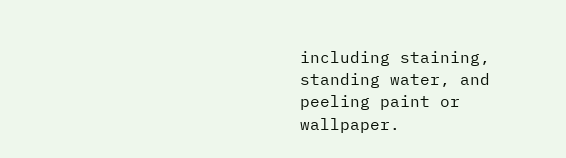including staining, standing water, and peeling paint or wallpaper.